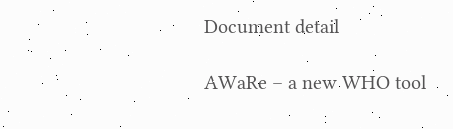Document detail

AWaRe – a new WHO tool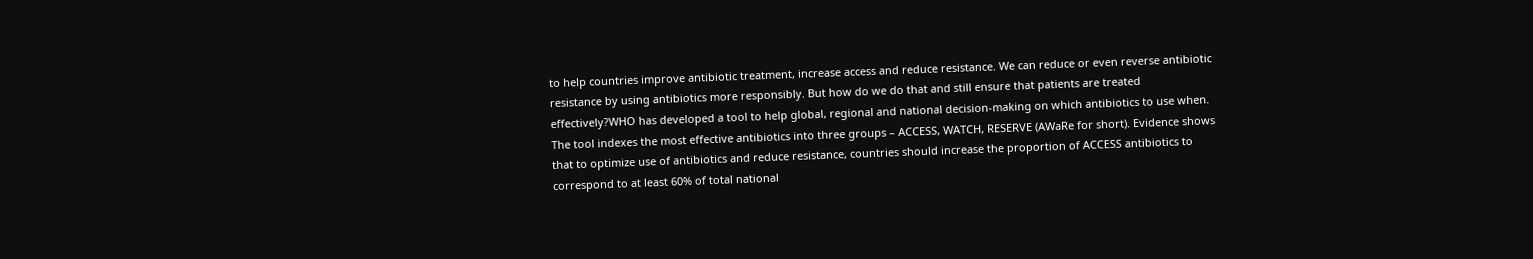to help countries improve antibiotic treatment, increase access and reduce resistance. We can reduce or even reverse antibiotic resistance by using antibiotics more responsibly. But how do we do that and still ensure that patients are treated effectively?WHO has developed a tool to help global, regional and national decision-making on which antibiotics to use when. The tool indexes the most effective antibiotics into three groups – ACCESS, WATCH, RESERVE (AWaRe for short). Evidence shows that to optimize use of antibiotics and reduce resistance, countries should increase the proportion of ACCESS antibiotics to correspond to at least 60% of total national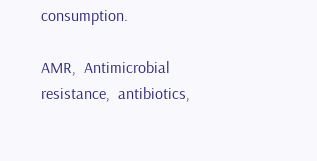consumption.

AMR,  Antimicrobial resistance,  antibiotics,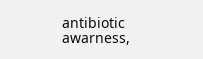antibiotic awarness,